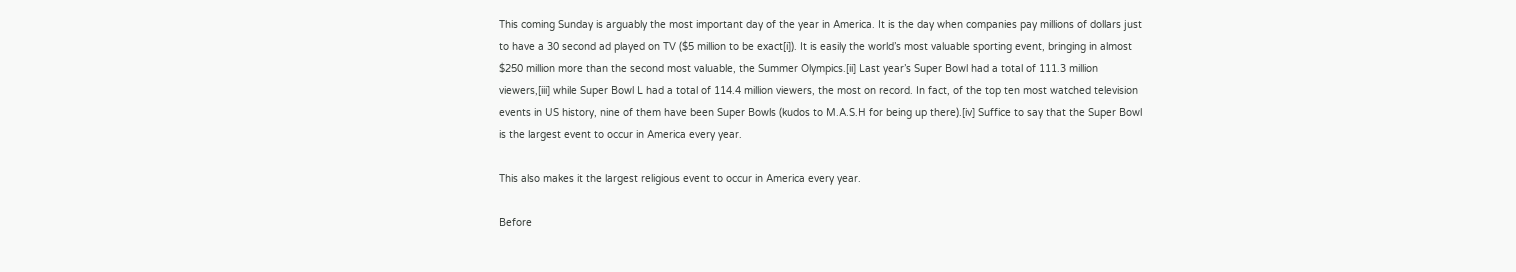This coming Sunday is arguably the most important day of the year in America. It is the day when companies pay millions of dollars just to have a 30 second ad played on TV ($5 million to be exact[i]). It is easily the world’s most valuable sporting event, bringing in almost $250 million more than the second most valuable, the Summer Olympics.[ii] Last year’s Super Bowl had a total of 111.3 million viewers,[iii] while Super Bowl L had a total of 114.4 million viewers, the most on record. In fact, of the top ten most watched television events in US history, nine of them have been Super Bowls (kudos to M.A.S.H for being up there).[iv] Suffice to say that the Super Bowl is the largest event to occur in America every year.

This also makes it the largest religious event to occur in America every year.

Before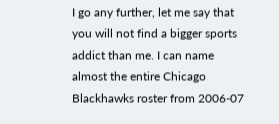I go any further, let me say that you will not find a bigger sports addict than me. I can name almost the entire Chicago Blackhawks roster from 2006-07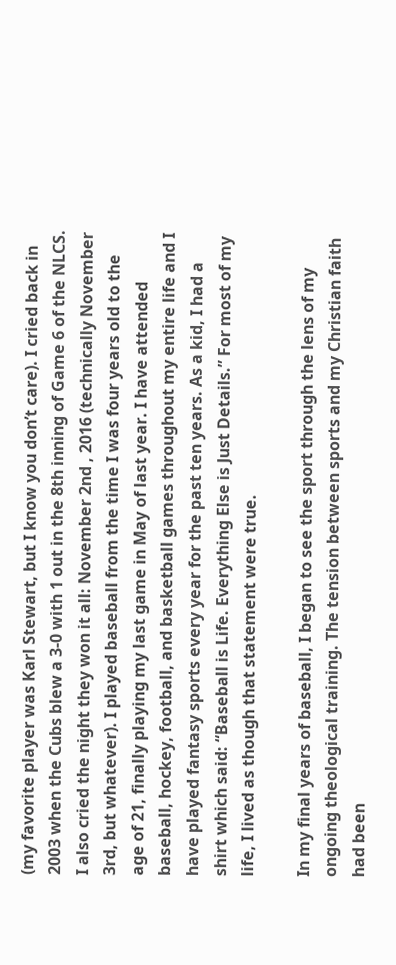(my favorite player was Karl Stewart, but I know you don’t care). I cried back in 2003 when the Cubs blew a 3-0 with 1 out in the 8th inning of Game 6 of the NLCS. I also cried the night they won it all: November 2nd , 2016 (technically November 3rd, but whatever). I played baseball from the time I was four years old to the age of 21, finally playing my last game in May of last year. I have attended baseball, hockey, football, and basketball games throughout my entire life and I have played fantasy sports every year for the past ten years. As a kid, I had a shirt which said: “Baseball is Life. Everything Else is Just Details.” For most of my life, I lived as though that statement were true.

In my final years of baseball, I began to see the sport through the lens of my ongoing theological training. The tension between sports and my Christian faith had been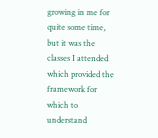growing in me for quite some time, but it was the classes I attended which provided the framework for which to understand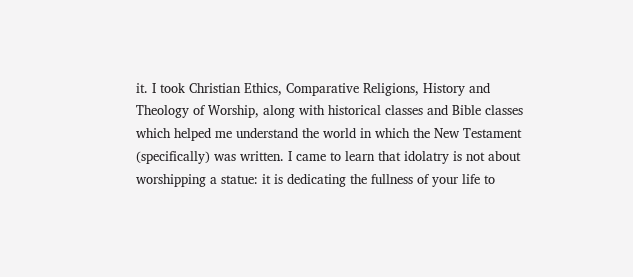it. I took Christian Ethics, Comparative Religions, History and Theology of Worship, along with historical classes and Bible classes which helped me understand the world in which the New Testament (specifically) was written. I came to learn that idolatry is not about worshipping a statue: it is dedicating the fullness of your life to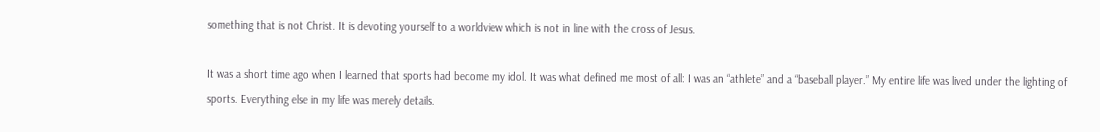something that is not Christ. It is devoting yourself to a worldview which is not in line with the cross of Jesus.

It was a short time ago when I learned that sports had become my idol. It was what defined me most of all: I was an “athlete” and a “baseball player.” My entire life was lived under the lighting of sports. Everything else in my life was merely details.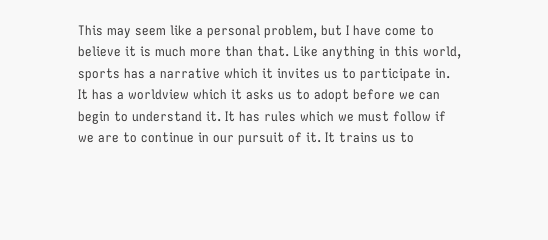This may seem like a personal problem, but I have come to believe it is much more than that. Like anything in this world, sports has a narrative which it invites us to participate in. It has a worldview which it asks us to adopt before we can begin to understand it. It has rules which we must follow if we are to continue in our pursuit of it. It trains us to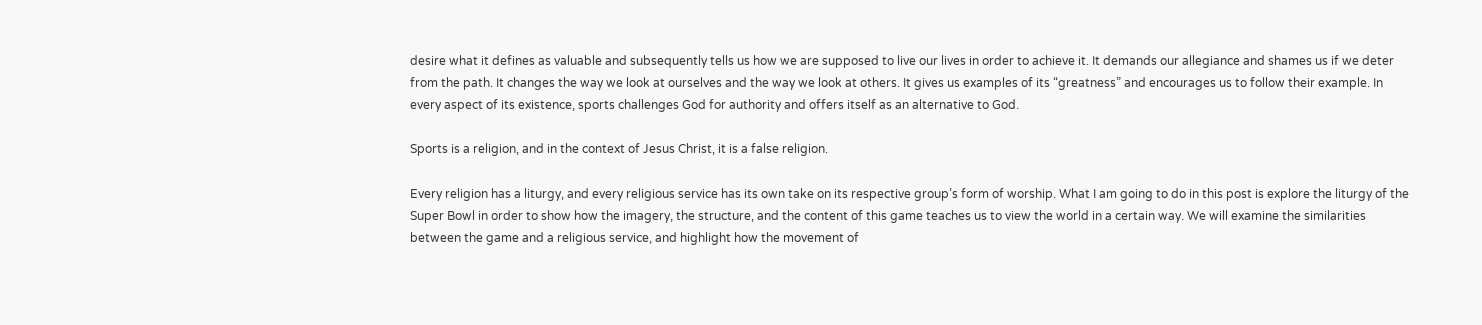desire what it defines as valuable and subsequently tells us how we are supposed to live our lives in order to achieve it. It demands our allegiance and shames us if we deter from the path. It changes the way we look at ourselves and the way we look at others. It gives us examples of its “greatness” and encourages us to follow their example. In every aspect of its existence, sports challenges God for authority and offers itself as an alternative to God.

Sports is a religion, and in the context of Jesus Christ, it is a false religion.

Every religion has a liturgy, and every religious service has its own take on its respective group’s form of worship. What I am going to do in this post is explore the liturgy of the Super Bowl in order to show how the imagery, the structure, and the content of this game teaches us to view the world in a certain way. We will examine the similarities between the game and a religious service, and highlight how the movement of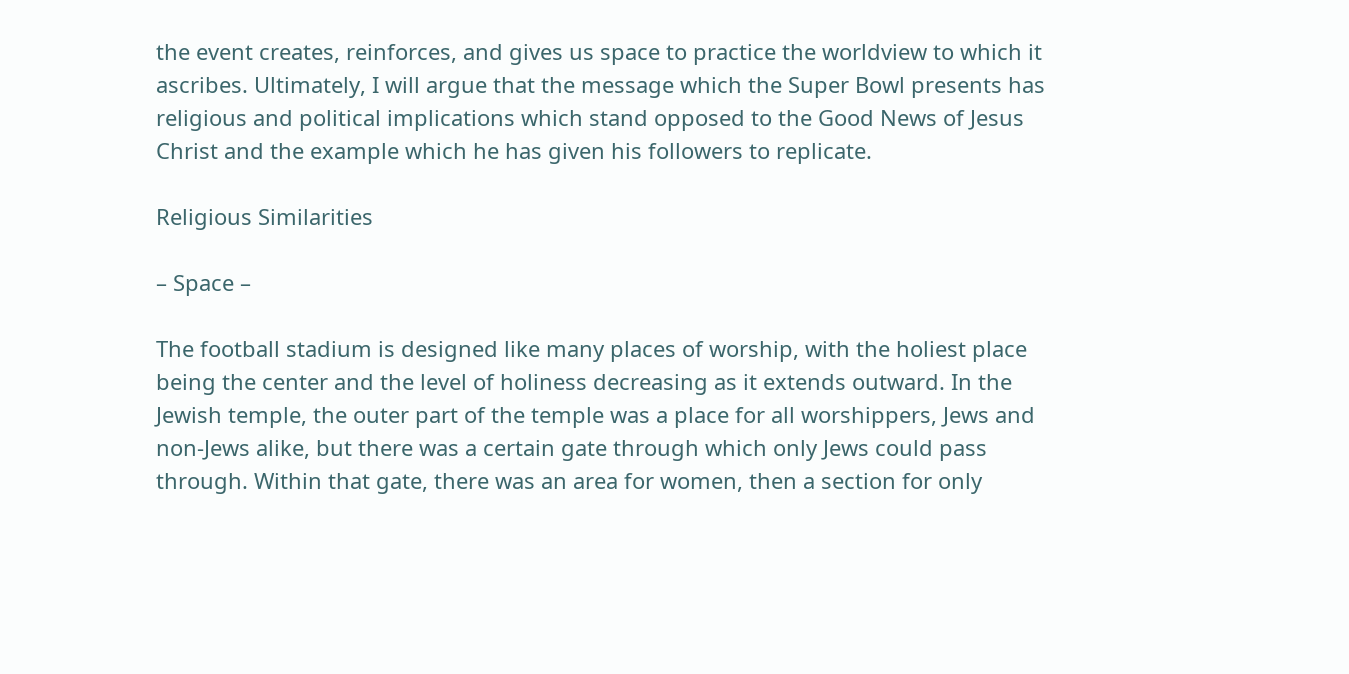the event creates, reinforces, and gives us space to practice the worldview to which it ascribes. Ultimately, I will argue that the message which the Super Bowl presents has religious and political implications which stand opposed to the Good News of Jesus Christ and the example which he has given his followers to replicate.

Religious Similarities

– Space –

The football stadium is designed like many places of worship, with the holiest place being the center and the level of holiness decreasing as it extends outward. In the Jewish temple, the outer part of the temple was a place for all worshippers, Jews and non-Jews alike, but there was a certain gate through which only Jews could pass through. Within that gate, there was an area for women, then a section for only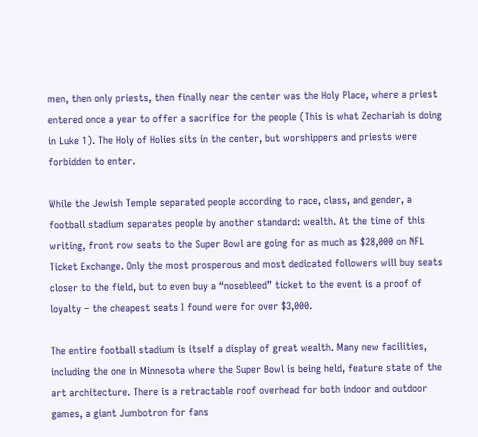men, then only priests, then finally near the center was the Holy Place, where a priest entered once a year to offer a sacrifice for the people (This is what Zechariah is doing in Luke 1). The Holy of Holies sits in the center, but worshippers and priests were forbidden to enter.

While the Jewish Temple separated people according to race, class, and gender, a football stadium separates people by another standard: wealth. At the time of this writing, front row seats to the Super Bowl are going for as much as $28,000 on NFL Ticket Exchange. Only the most prosperous and most dedicated followers will buy seats closer to the field, but to even buy a “nosebleed” ticket to the event is a proof of loyalty – the cheapest seats I found were for over $3,000.

The entire football stadium is itself a display of great wealth. Many new facilities, including the one in Minnesota where the Super Bowl is being held, feature state of the art architecture. There is a retractable roof overhead for both indoor and outdoor games, a giant Jumbotron for fans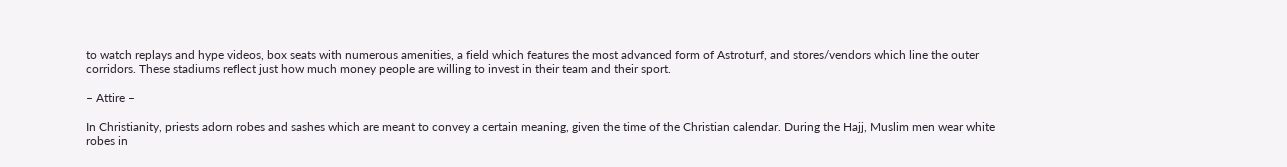to watch replays and hype videos, box seats with numerous amenities, a field which features the most advanced form of Astroturf, and stores/vendors which line the outer corridors. These stadiums reflect just how much money people are willing to invest in their team and their sport.

– Attire –

In Christianity, priests adorn robes and sashes which are meant to convey a certain meaning, given the time of the Christian calendar. During the Hajj, Muslim men wear white robes in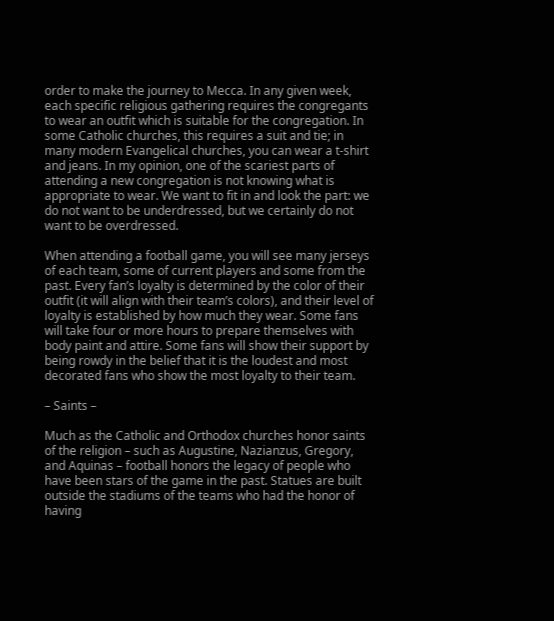order to make the journey to Mecca. In any given week, each specific religious gathering requires the congregants to wear an outfit which is suitable for the congregation. In some Catholic churches, this requires a suit and tie; in many modern Evangelical churches, you can wear a t-shirt and jeans. In my opinion, one of the scariest parts of attending a new congregation is not knowing what is appropriate to wear. We want to fit in and look the part: we do not want to be underdressed, but we certainly do not want to be overdressed.

When attending a football game, you will see many jerseys of each team, some of current players and some from the past. Every fan’s loyalty is determined by the color of their outfit (it will align with their team’s colors), and their level of loyalty is established by how much they wear. Some fans will take four or more hours to prepare themselves with body paint and attire. Some fans will show their support by being rowdy in the belief that it is the loudest and most decorated fans who show the most loyalty to their team.

– Saints –

Much as the Catholic and Orthodox churches honor saints of the religion – such as Augustine, Nazianzus, Gregory, and Aquinas – football honors the legacy of people who have been stars of the game in the past. Statues are built outside the stadiums of the teams who had the honor of having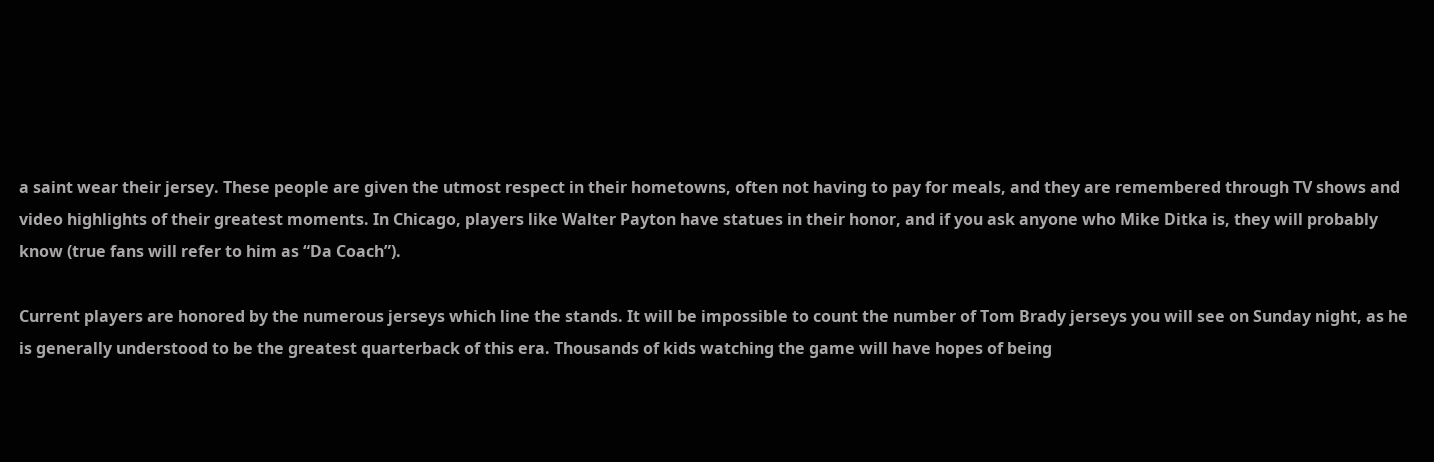a saint wear their jersey. These people are given the utmost respect in their hometowns, often not having to pay for meals, and they are remembered through TV shows and video highlights of their greatest moments. In Chicago, players like Walter Payton have statues in their honor, and if you ask anyone who Mike Ditka is, they will probably know (true fans will refer to him as “Da Coach”).

Current players are honored by the numerous jerseys which line the stands. It will be impossible to count the number of Tom Brady jerseys you will see on Sunday night, as he is generally understood to be the greatest quarterback of this era. Thousands of kids watching the game will have hopes of being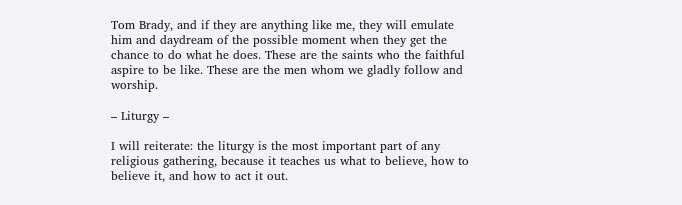Tom Brady, and if they are anything like me, they will emulate him and daydream of the possible moment when they get the chance to do what he does. These are the saints who the faithful aspire to be like. These are the men whom we gladly follow and worship.

– Liturgy –

I will reiterate: the liturgy is the most important part of any religious gathering, because it teaches us what to believe, how to believe it, and how to act it out.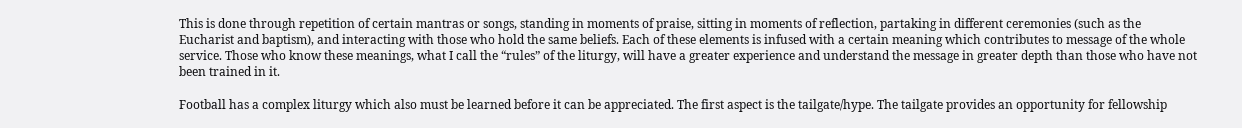This is done through repetition of certain mantras or songs, standing in moments of praise, sitting in moments of reflection, partaking in different ceremonies (such as the Eucharist and baptism), and interacting with those who hold the same beliefs. Each of these elements is infused with a certain meaning which contributes to message of the whole service. Those who know these meanings, what I call the “rules” of the liturgy, will have a greater experience and understand the message in greater depth than those who have not been trained in it.

Football has a complex liturgy which also must be learned before it can be appreciated. The first aspect is the tailgate/hype. The tailgate provides an opportunity for fellowship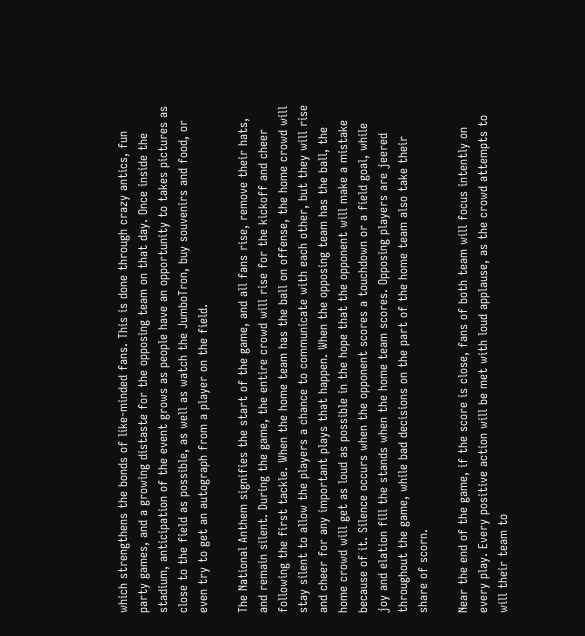which strengthens the bonds of like-minded fans. This is done through crazy antics, fun party games, and a growing distaste for the opposing team on that day. Once inside the stadium, anticipation of the event grows as people have an opportunity to takes pictures as close to the field as possible, as well as watch the JumboTron, buy souvenirs and food, or even try to get an autograph from a player on the field.

The National Anthem signifies the start of the game, and all fans rise, remove their hats, and remain silent. During the game, the entire crowd will rise for the kickoff and cheer following the first tackle. When the home team has the ball on offense, the home crowd will stay silent to allow the players a chance to communicate with each other, but they will rise and cheer for any important plays that happen. When the opposing team has the ball, the home crowd will get as loud as possible in the hope that the opponent will make a mistake because of it. Silence occurs when the opponent scores a touchdown or a field goal, while joy and elation fill the stands when the home team scores. Opposing players are jeered throughout the game, while bad decisions on the part of the home team also take their share of scorn.

Near the end of the game, if the score is close, fans of both team will focus intently on every play. Every positive action will be met with loud applause, as the crowd attempts to will their team to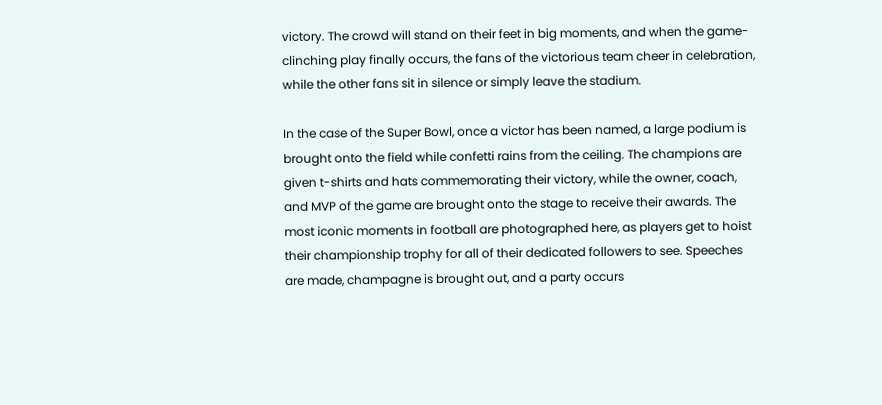victory. The crowd will stand on their feet in big moments, and when the game-clinching play finally occurs, the fans of the victorious team cheer in celebration, while the other fans sit in silence or simply leave the stadium.

In the case of the Super Bowl, once a victor has been named, a large podium is brought onto the field while confetti rains from the ceiling. The champions are given t-shirts and hats commemorating their victory, while the owner, coach, and MVP of the game are brought onto the stage to receive their awards. The most iconic moments in football are photographed here, as players get to hoist their championship trophy for all of their dedicated followers to see. Speeches are made, champagne is brought out, and a party occurs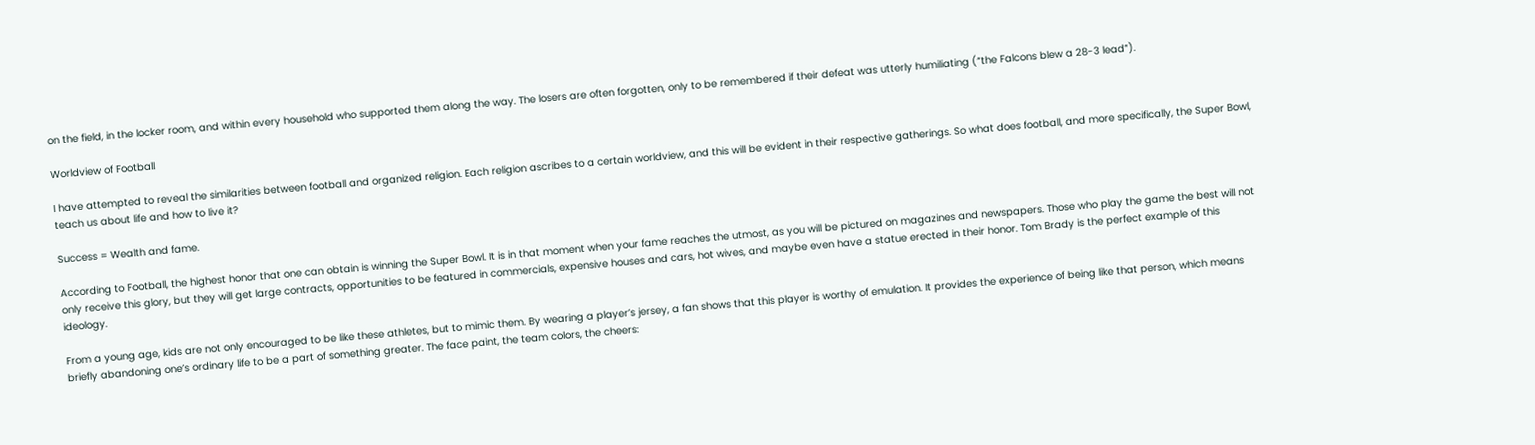on the field, in the locker room, and within every household who supported them along the way. The losers are often forgotten, only to be remembered if their defeat was utterly humiliating (“the Falcons blew a 28-3 lead”).

Worldview of Football

I have attempted to reveal the similarities between football and organized religion. Each religion ascribes to a certain worldview, and this will be evident in their respective gatherings. So what does football, and more specifically, the Super Bowl, teach us about life and how to live it?

Success = Wealth and fame.

According to Football, the highest honor that one can obtain is winning the Super Bowl. It is in that moment when your fame reaches the utmost, as you will be pictured on magazines and newspapers. Those who play the game the best will not only receive this glory, but they will get large contracts, opportunities to be featured in commercials, expensive houses and cars, hot wives, and maybe even have a statue erected in their honor. Tom Brady is the perfect example of this ideology.

From a young age, kids are not only encouraged to be like these athletes, but to mimic them. By wearing a player’s jersey, a fan shows that this player is worthy of emulation. It provides the experience of being like that person, which means briefly abandoning one’s ordinary life to be a part of something greater. The face paint, the team colors, the cheers: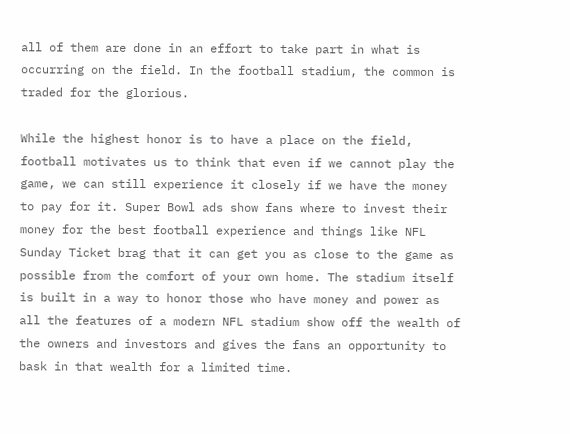all of them are done in an effort to take part in what is occurring on the field. In the football stadium, the common is traded for the glorious.

While the highest honor is to have a place on the field, football motivates us to think that even if we cannot play the game, we can still experience it closely if we have the money to pay for it. Super Bowl ads show fans where to invest their money for the best football experience and things like NFL Sunday Ticket brag that it can get you as close to the game as possible from the comfort of your own home. The stadium itself is built in a way to honor those who have money and power as all the features of a modern NFL stadium show off the wealth of the owners and investors and gives the fans an opportunity to bask in that wealth for a limited time.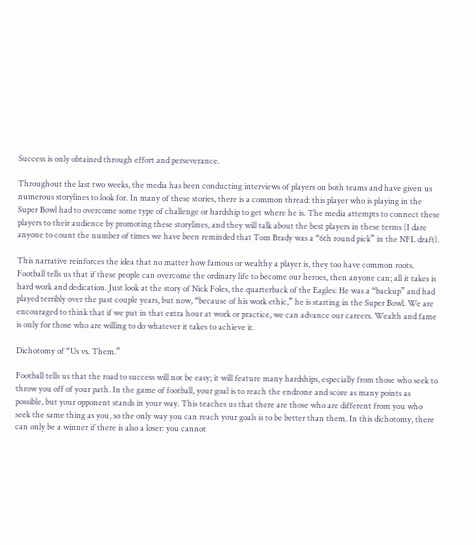Success is only obtained through effort and perseverance.

Throughout the last two weeks, the media has been conducting interviews of players on both teams and have given us numerous storylines to look for. In many of these stories, there is a common thread: this player who is playing in the Super Bowl had to overcome some type of challenge or hardship to get where he is. The media attempts to connect these players to their audience by promoting these storylines, and they will talk about the best players in these terms (I dare anyone to count the number of times we have been reminded that Tom Brady was a “6th round pick” in the NFL draft).

This narrative reinforces the idea that no matter how famous or wealthy a player is, they too have common roots. Football tells us that if these people can overcome the ordinary life to become our heroes, then anyone can; all it takes is hard work and dedication. Just look at the story of Nick Foles, the quarterback of the Eagles: He was a “backup” and had played terribly over the past couple years, but now, “because of his work ethic,” he is starting in the Super Bowl. We are encouraged to think that if we put in that extra hour at work or practice, we can advance our careers. Wealth and fame is only for those who are willing to do whatever it takes to achieve it.

Dichotomy of “Us vs. Them.”

Football tells us that the road to success will not be easy; it will feature many hardships, especially from those who seek to throw you off of your path. In the game of football, your goal is to reach the endzone and score as many points as possible, but your opponent stands in your way. This teaches us that there are those who are different from you who seek the same thing as you, so the only way you can reach your goals is to be better than them. In this dichotomy, there can only be a winner if there is also a loser: you cannot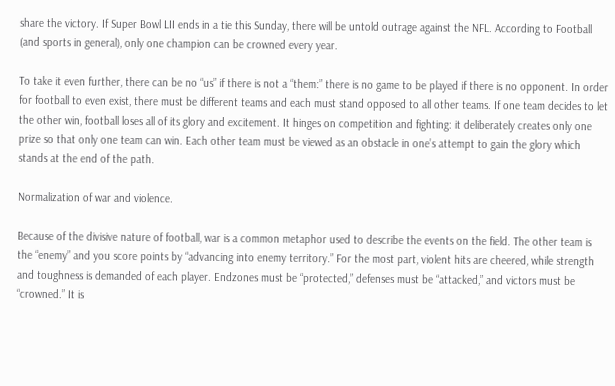share the victory. If Super Bowl LII ends in a tie this Sunday, there will be untold outrage against the NFL. According to Football (and sports in general), only one champion can be crowned every year.

To take it even further, there can be no “us” if there is not a “them:” there is no game to be played if there is no opponent. In order for football to even exist, there must be different teams and each must stand opposed to all other teams. If one team decides to let the other win, football loses all of its glory and excitement. It hinges on competition and fighting: it deliberately creates only one prize so that only one team can win. Each other team must be viewed as an obstacle in one’s attempt to gain the glory which stands at the end of the path.

Normalization of war and violence.

Because of the divisive nature of football, war is a common metaphor used to describe the events on the field. The other team is the “enemy” and you score points by “advancing into enemy territory.” For the most part, violent hits are cheered, while strength and toughness is demanded of each player. Endzones must be “protected,” defenses must be “attacked,” and victors must be “crowned.” It is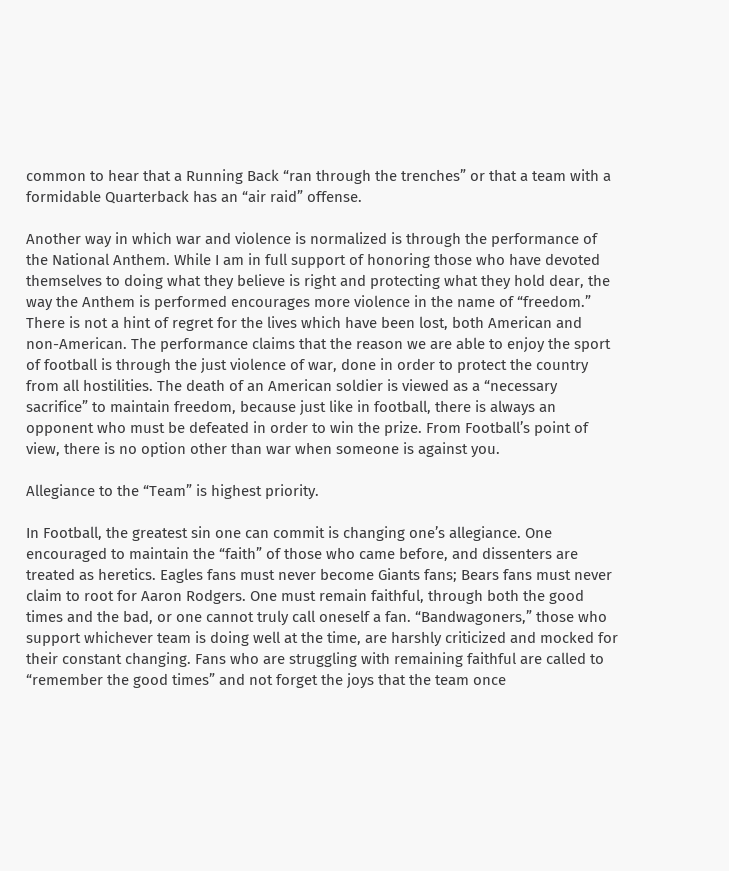common to hear that a Running Back “ran through the trenches” or that a team with a formidable Quarterback has an “air raid” offense.

Another way in which war and violence is normalized is through the performance of the National Anthem. While I am in full support of honoring those who have devoted themselves to doing what they believe is right and protecting what they hold dear, the way the Anthem is performed encourages more violence in the name of “freedom.” There is not a hint of regret for the lives which have been lost, both American and non-American. The performance claims that the reason we are able to enjoy the sport of football is through the just violence of war, done in order to protect the country from all hostilities. The death of an American soldier is viewed as a “necessary sacrifice” to maintain freedom, because just like in football, there is always an opponent who must be defeated in order to win the prize. From Football’s point of view, there is no option other than war when someone is against you.

Allegiance to the “Team” is highest priority.

In Football, the greatest sin one can commit is changing one’s allegiance. One encouraged to maintain the “faith” of those who came before, and dissenters are treated as heretics. Eagles fans must never become Giants fans; Bears fans must never claim to root for Aaron Rodgers. One must remain faithful, through both the good times and the bad, or one cannot truly call oneself a fan. “Bandwagoners,” those who support whichever team is doing well at the time, are harshly criticized and mocked for their constant changing. Fans who are struggling with remaining faithful are called to “remember the good times” and not forget the joys that the team once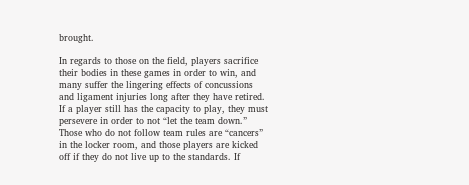brought.

In regards to those on the field, players sacrifice their bodies in these games in order to win, and many suffer the lingering effects of concussions and ligament injuries long after they have retired. If a player still has the capacity to play, they must persevere in order to not “let the team down.” Those who do not follow team rules are “cancers” in the locker room, and those players are kicked off if they do not live up to the standards. If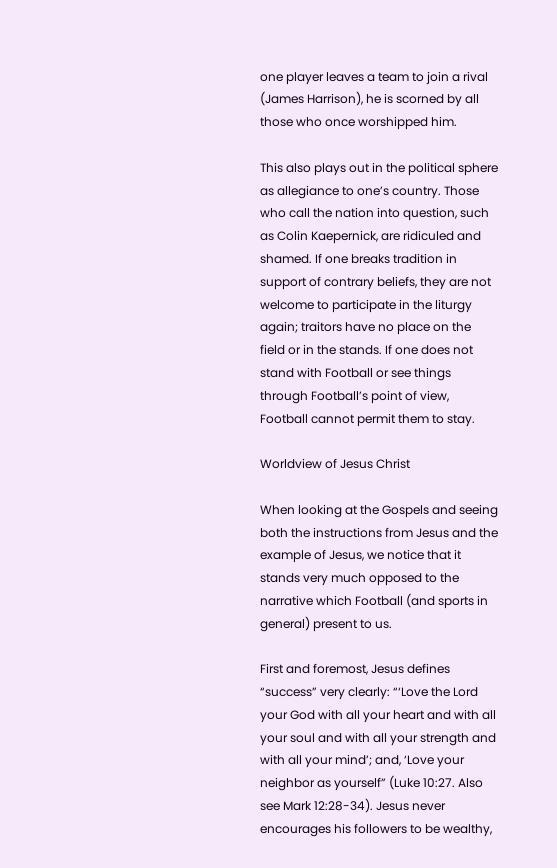one player leaves a team to join a rival (James Harrison), he is scorned by all those who once worshipped him.

This also plays out in the political sphere as allegiance to one’s country. Those who call the nation into question, such as Colin Kaepernick, are ridiculed and shamed. If one breaks tradition in support of contrary beliefs, they are not welcome to participate in the liturgy again; traitors have no place on the field or in the stands. If one does not stand with Football or see things through Football’s point of view, Football cannot permit them to stay.

Worldview of Jesus Christ

When looking at the Gospels and seeing both the instructions from Jesus and the example of Jesus, we notice that it stands very much opposed to the narrative which Football (and sports in general) present to us.

First and foremost, Jesus defines “success” very clearly: “‘Love the Lord your God with all your heart and with all your soul and with all your strength and with all your mind’; and, ‘Love your neighbor as yourself” (Luke 10:27. Also see Mark 12:28-34). Jesus never encourages his followers to be wealthy,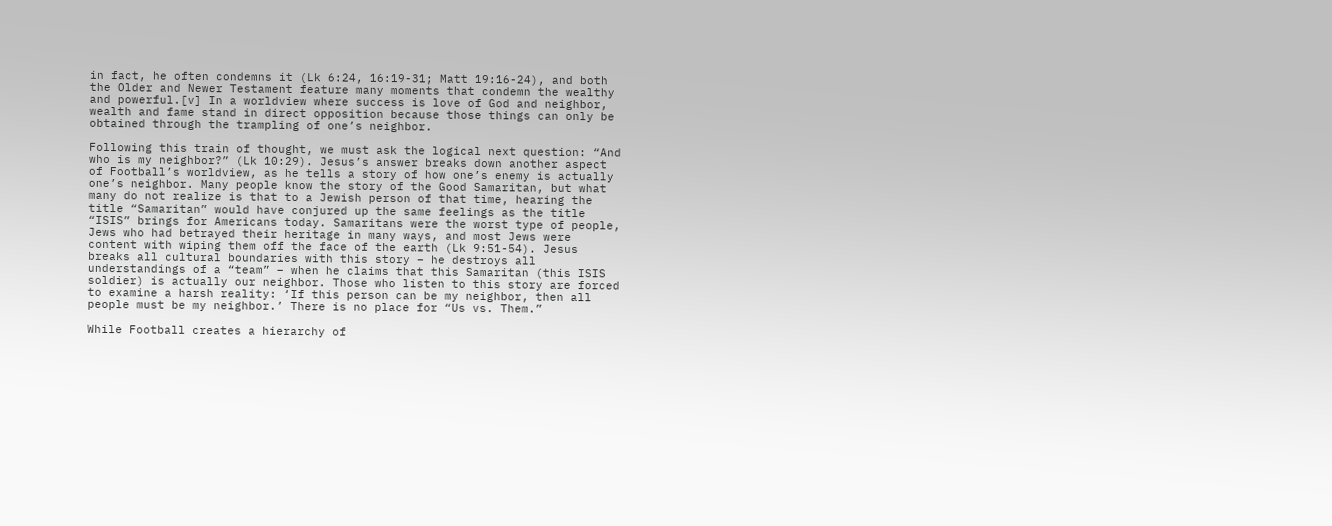in fact, he often condemns it (Lk 6:24, 16:19-31; Matt 19:16-24), and both the Older and Newer Testament feature many moments that condemn the wealthy and powerful.[v] In a worldview where success is love of God and neighbor, wealth and fame stand in direct opposition because those things can only be obtained through the trampling of one’s neighbor.

Following this train of thought, we must ask the logical next question: “And who is my neighbor?” (Lk 10:29). Jesus’s answer breaks down another aspect of Football’s worldview, as he tells a story of how one’s enemy is actually one’s neighbor. Many people know the story of the Good Samaritan, but what many do not realize is that to a Jewish person of that time, hearing the title “Samaritan” would have conjured up the same feelings as the title “ISIS” brings for Americans today. Samaritans were the worst type of people, Jews who had betrayed their heritage in many ways, and most Jews were content with wiping them off the face of the earth (Lk 9:51-54). Jesus breaks all cultural boundaries with this story – he destroys all understandings of a “team” – when he claims that this Samaritan (this ISIS soldier) is actually our neighbor. Those who listen to this story are forced to examine a harsh reality: ‘If this person can be my neighbor, then all people must be my neighbor.’ There is no place for “Us vs. Them.”

While Football creates a hierarchy of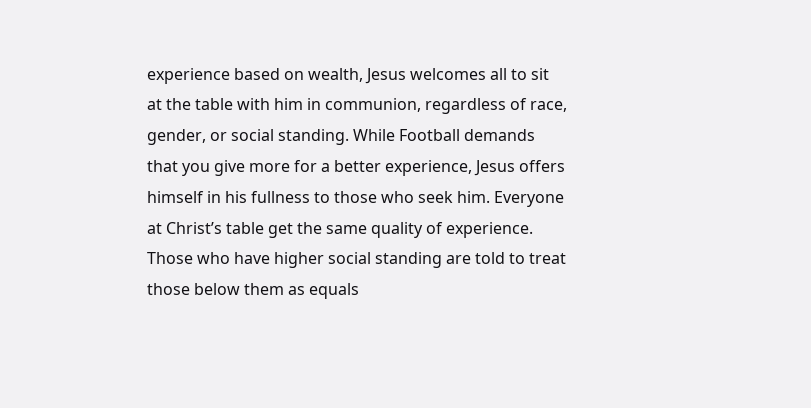experience based on wealth, Jesus welcomes all to sit at the table with him in communion, regardless of race, gender, or social standing. While Football demands that you give more for a better experience, Jesus offers himself in his fullness to those who seek him. Everyone at Christ’s table get the same quality of experience. Those who have higher social standing are told to treat those below them as equals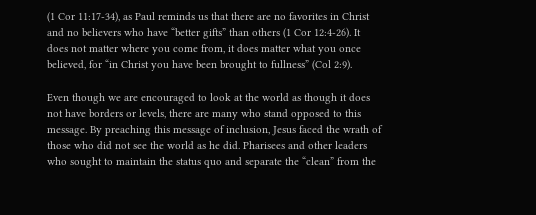(1 Cor 11:17-34), as Paul reminds us that there are no favorites in Christ and no believers who have “better gifts” than others (1 Cor 12:4-26). It does not matter where you come from, it does matter what you once believed, for “in Christ you have been brought to fullness” (Col 2:9).

Even though we are encouraged to look at the world as though it does not have borders or levels, there are many who stand opposed to this message. By preaching this message of inclusion, Jesus faced the wrath of those who did not see the world as he did. Pharisees and other leaders who sought to maintain the status quo and separate the “clean” from the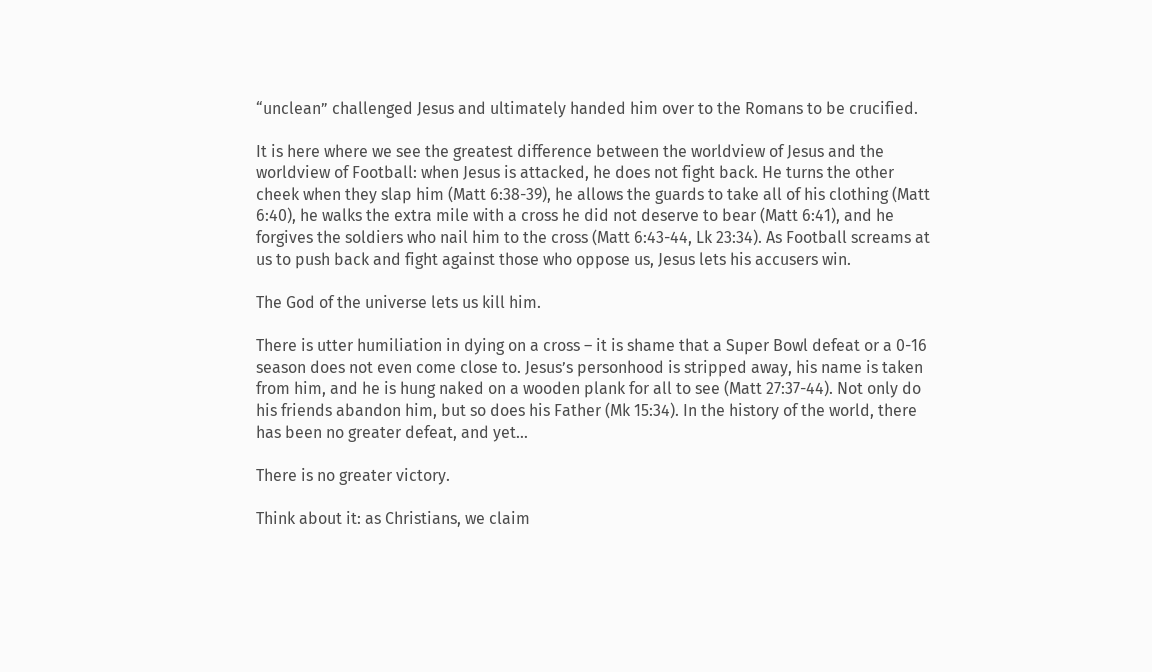“unclean” challenged Jesus and ultimately handed him over to the Romans to be crucified.

It is here where we see the greatest difference between the worldview of Jesus and the worldview of Football: when Jesus is attacked, he does not fight back. He turns the other cheek when they slap him (Matt 6:38-39), he allows the guards to take all of his clothing (Matt 6:40), he walks the extra mile with a cross he did not deserve to bear (Matt 6:41), and he forgives the soldiers who nail him to the cross (Matt 6:43-44, Lk 23:34). As Football screams at us to push back and fight against those who oppose us, Jesus lets his accusers win.

The God of the universe lets us kill him.

There is utter humiliation in dying on a cross – it is shame that a Super Bowl defeat or a 0-16 season does not even come close to. Jesus’s personhood is stripped away, his name is taken from him, and he is hung naked on a wooden plank for all to see (Matt 27:37-44). Not only do his friends abandon him, but so does his Father (Mk 15:34). In the history of the world, there has been no greater defeat, and yet…

There is no greater victory.

Think about it: as Christians, we claim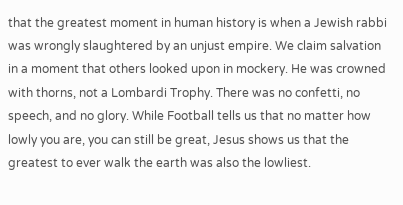that the greatest moment in human history is when a Jewish rabbi was wrongly slaughtered by an unjust empire. We claim salvation in a moment that others looked upon in mockery. He was crowned with thorns, not a Lombardi Trophy. There was no confetti, no speech, and no glory. While Football tells us that no matter how lowly you are, you can still be great, Jesus shows us that the greatest to ever walk the earth was also the lowliest.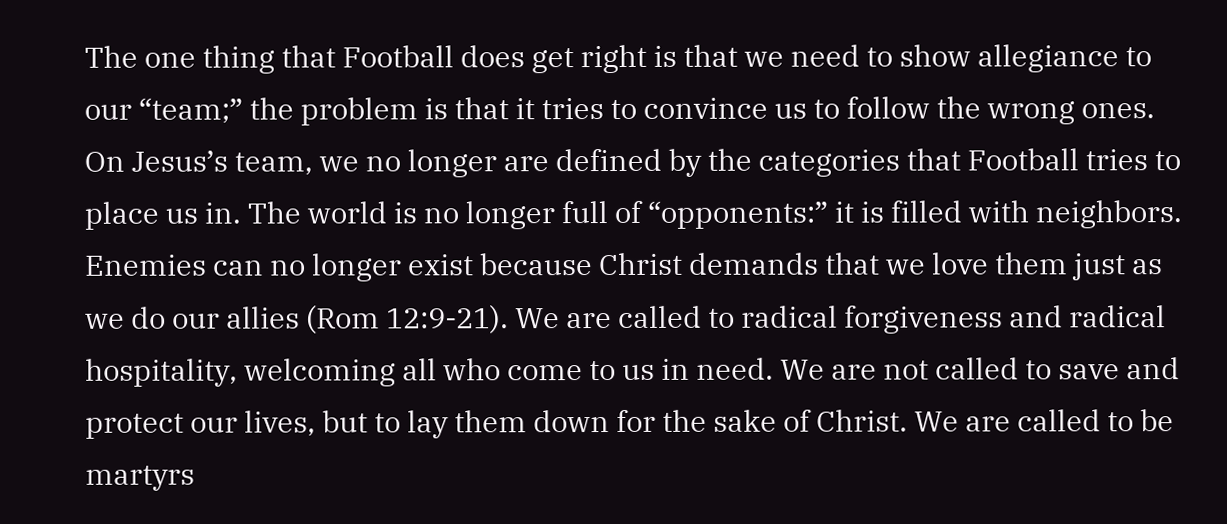The one thing that Football does get right is that we need to show allegiance to our “team;” the problem is that it tries to convince us to follow the wrong ones. On Jesus’s team, we no longer are defined by the categories that Football tries to place us in. The world is no longer full of “opponents:” it is filled with neighbors. Enemies can no longer exist because Christ demands that we love them just as we do our allies (Rom 12:9-21). We are called to radical forgiveness and radical hospitality, welcoming all who come to us in need. We are not called to save and protect our lives, but to lay them down for the sake of Christ. We are called to be martyrs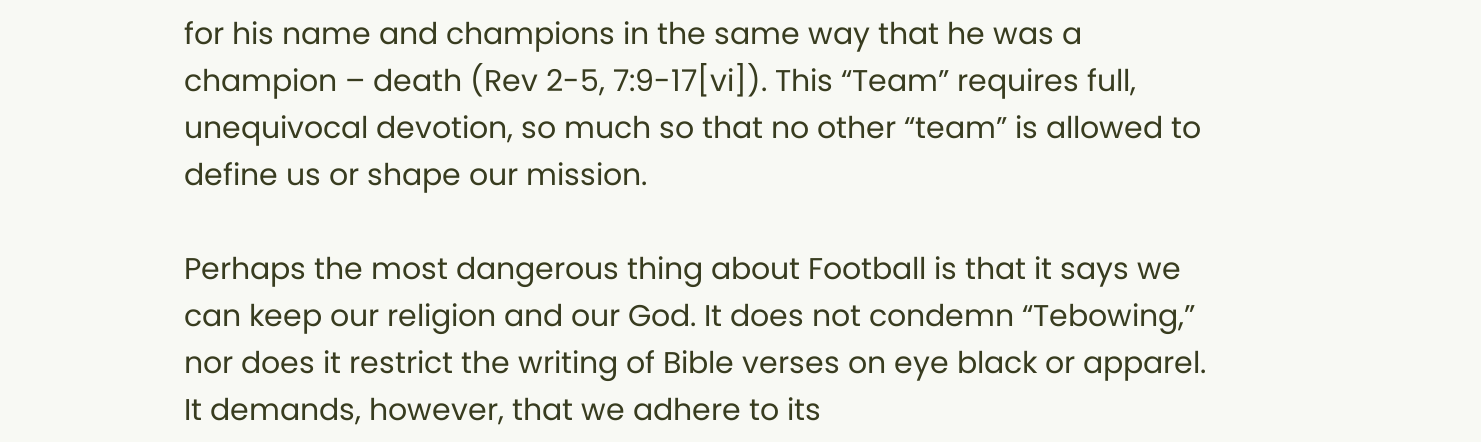for his name and champions in the same way that he was a champion – death (Rev 2-5, 7:9-17[vi]). This “Team” requires full, unequivocal devotion, so much so that no other “team” is allowed to define us or shape our mission.

Perhaps the most dangerous thing about Football is that it says we can keep our religion and our God. It does not condemn “Tebowing,” nor does it restrict the writing of Bible verses on eye black or apparel. It demands, however, that we adhere to its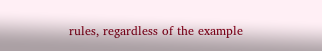rules, regardless of the example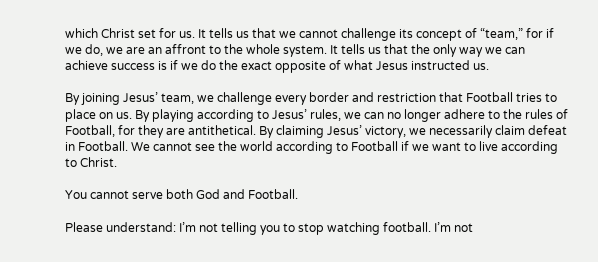which Christ set for us. It tells us that we cannot challenge its concept of “team,” for if we do, we are an affront to the whole system. It tells us that the only way we can achieve success is if we do the exact opposite of what Jesus instructed us.

By joining Jesus’ team, we challenge every border and restriction that Football tries to place on us. By playing according to Jesus’ rules, we can no longer adhere to the rules of Football, for they are antithetical. By claiming Jesus’ victory, we necessarily claim defeat in Football. We cannot see the world according to Football if we want to live according to Christ.

You cannot serve both God and Football.

Please understand: I’m not telling you to stop watching football. I’m not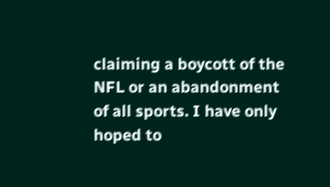claiming a boycott of the NFL or an abandonment of all sports. I have only hoped to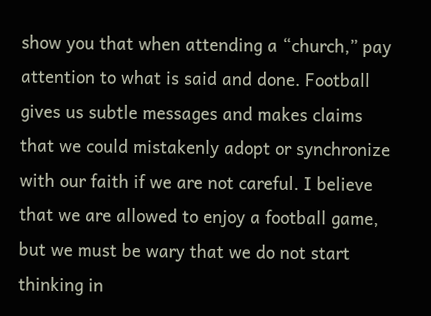show you that when attending a “church,” pay attention to what is said and done. Football gives us subtle messages and makes claims that we could mistakenly adopt or synchronize with our faith if we are not careful. I believe that we are allowed to enjoy a football game, but we must be wary that we do not start thinking in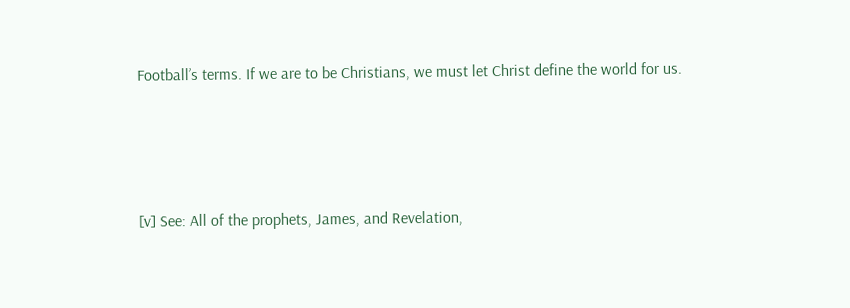Football’s terms. If we are to be Christians, we must let Christ define the world for us.





[v] See: All of the prophets, James, and Revelation,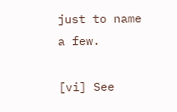just to name a few.

[vi] See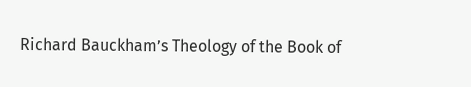Richard Bauckham’s Theology of the Book of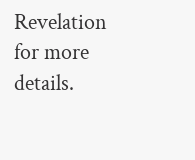Revelation for more details.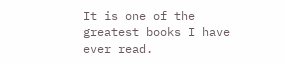It is one of the greatest books I have ever read.